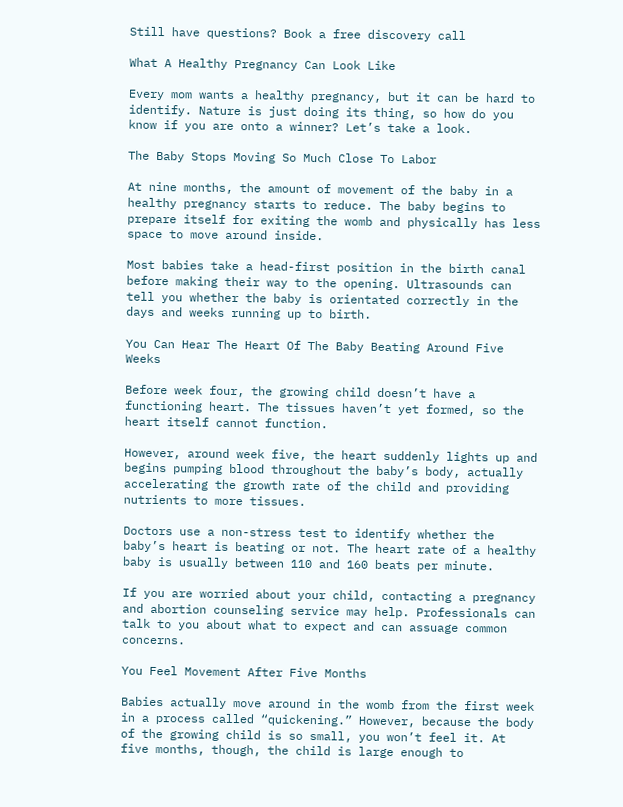Still have questions? Book a free discovery call

What A Healthy Pregnancy Can Look Like

Every mom wants a healthy pregnancy, but it can be hard to identify. Nature is just doing its thing, so how do you know if you are onto a winner? Let’s take a look.

The Baby Stops Moving So Much Close To Labor

At nine months, the amount of movement of the baby in a healthy pregnancy starts to reduce. The baby begins to prepare itself for exiting the womb and physically has less space to move around inside.

Most babies take a head-first position in the birth canal before making their way to the opening. Ultrasounds can tell you whether the baby is orientated correctly in the days and weeks running up to birth.

You Can Hear The Heart Of The Baby Beating Around Five Weeks

Before week four, the growing child doesn’t have a functioning heart. The tissues haven’t yet formed, so the heart itself cannot function.

However, around week five, the heart suddenly lights up and begins pumping blood throughout the baby’s body, actually accelerating the growth rate of the child and providing nutrients to more tissues.

Doctors use a non-stress test to identify whether the baby’s heart is beating or not. The heart rate of a healthy baby is usually between 110 and 160 beats per minute.

If you are worried about your child, contacting a pregnancy and abortion counseling service may help. Professionals can talk to you about what to expect and can assuage common concerns.

You Feel Movement After Five Months

Babies actually move around in the womb from the first week in a process called “quickening.” However, because the body of the growing child is so small, you won’t feel it. At five months, though, the child is large enough to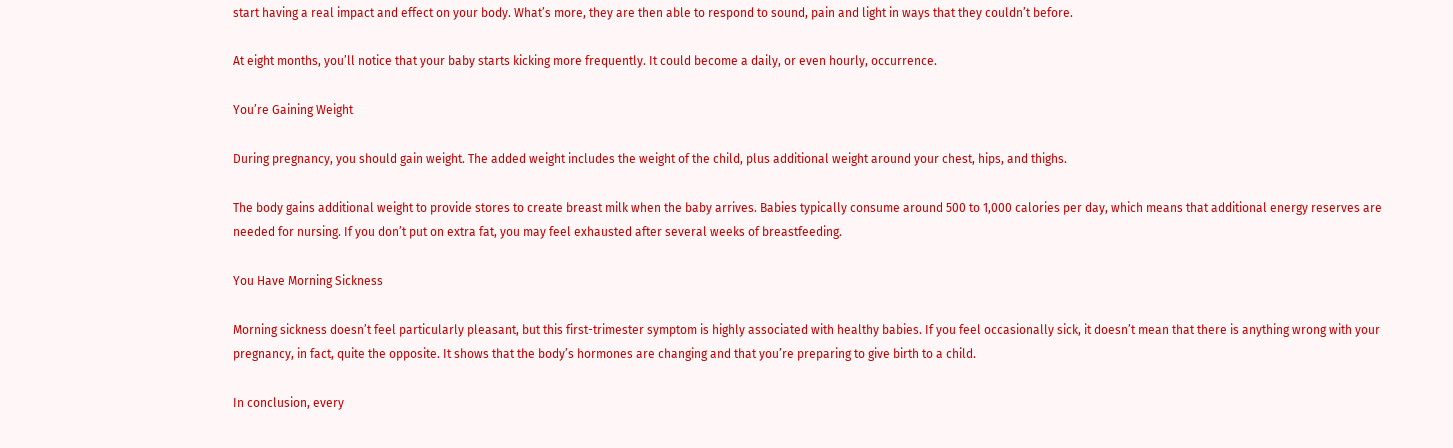start having a real impact and effect on your body. What’s more, they are then able to respond to sound, pain and light in ways that they couldn’t before.

At eight months, you’ll notice that your baby starts kicking more frequently. It could become a daily, or even hourly, occurrence.

You’re Gaining Weight

During pregnancy, you should gain weight. The added weight includes the weight of the child, plus additional weight around your chest, hips, and thighs.

The body gains additional weight to provide stores to create breast milk when the baby arrives. Babies typically consume around 500 to 1,000 calories per day, which means that additional energy reserves are needed for nursing. If you don’t put on extra fat, you may feel exhausted after several weeks of breastfeeding.

You Have Morning Sickness

Morning sickness doesn’t feel particularly pleasant, but this first-trimester symptom is highly associated with healthy babies. If you feel occasionally sick, it doesn’t mean that there is anything wrong with your pregnancy, in fact, quite the opposite. It shows that the body’s hormones are changing and that you’re preparing to give birth to a child.

In conclusion, every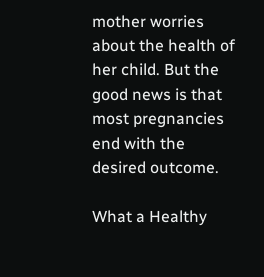mother worries about the health of her child. But the good news is that most pregnancies end with the desired outcome.

What a Healthy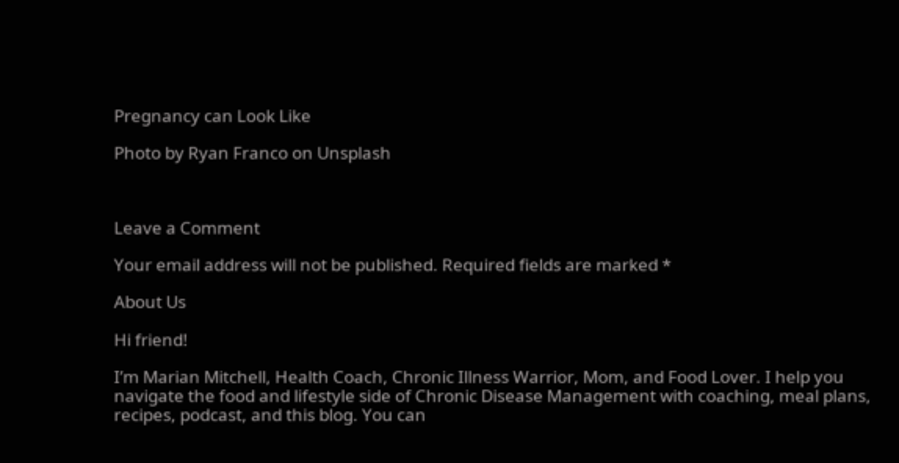Pregnancy can Look Like

Photo by Ryan Franco on Unsplash



Leave a Comment

Your email address will not be published. Required fields are marked *

About Us

Hi friend!

I’m Marian Mitchell, Health Coach, Chronic Illness Warrior, Mom, and Food Lover. I help you navigate the food and lifestyle side of Chronic Disease Management with coaching, meal plans, recipes, podcast, and this blog. You can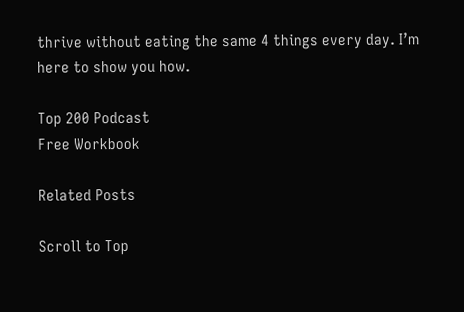thrive without eating the same 4 things every day. I’m here to show you how.

Top 200 Podcast
Free Workbook

Related Posts

Scroll to Top